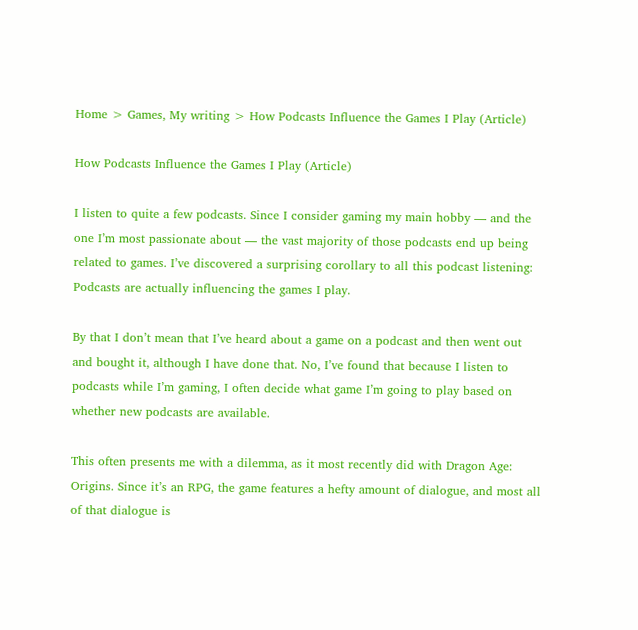Home > Games, My writing > How Podcasts Influence the Games I Play (Article)

How Podcasts Influence the Games I Play (Article)

I listen to quite a few podcasts. Since I consider gaming my main hobby — and the one I’m most passionate about — the vast majority of those podcasts end up being related to games. I’ve discovered a surprising corollary to all this podcast listening: Podcasts are actually influencing the games I play.

By that I don’t mean that I’ve heard about a game on a podcast and then went out and bought it, although I have done that. No, I’ve found that because I listen to podcasts while I’m gaming, I often decide what game I’m going to play based on whether new podcasts are available.

This often presents me with a dilemma, as it most recently did with Dragon Age: Origins. Since it’s an RPG, the game features a hefty amount of dialogue, and most all of that dialogue is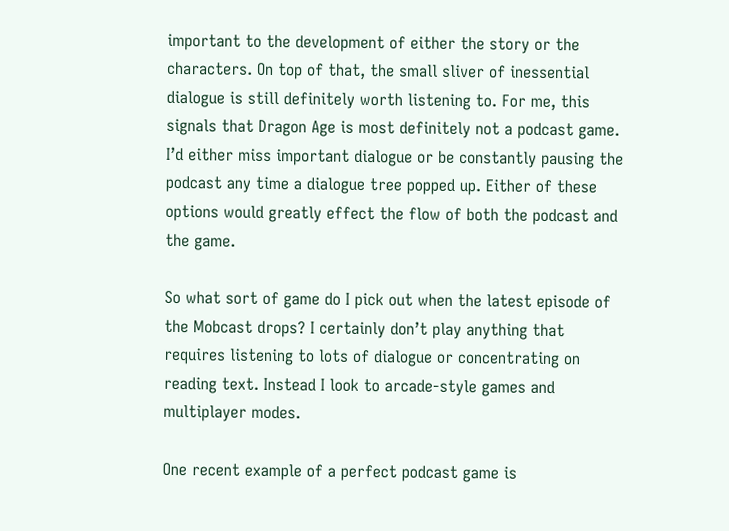important to the development of either the story or the characters. On top of that, the small sliver of inessential dialogue is still definitely worth listening to. For me, this signals that Dragon Age is most definitely not a podcast game. I’d either miss important dialogue or be constantly pausing the podcast any time a dialogue tree popped up. Either of these options would greatly effect the flow of both the podcast and the game.

So what sort of game do I pick out when the latest episode of the Mobcast drops? I certainly don’t play anything that requires listening to lots of dialogue or concentrating on reading text. Instead I look to arcade-style games and multiplayer modes.

One recent example of a perfect podcast game is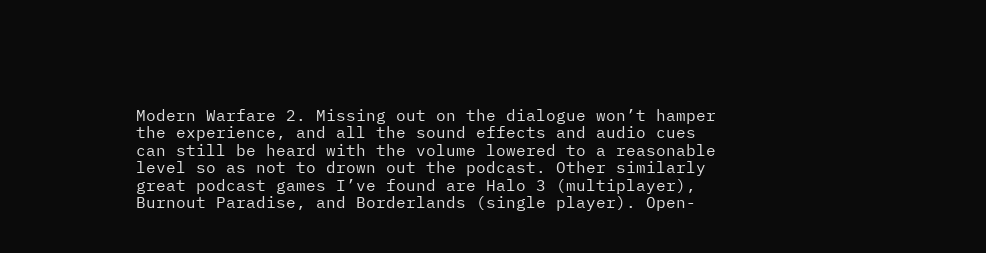Modern Warfare 2. Missing out on the dialogue won’t hamper the experience, and all the sound effects and audio cues can still be heard with the volume lowered to a reasonable level so as not to drown out the podcast. Other similarly great podcast games I’ve found are Halo 3 (multiplayer), Burnout Paradise, and Borderlands (single player). Open-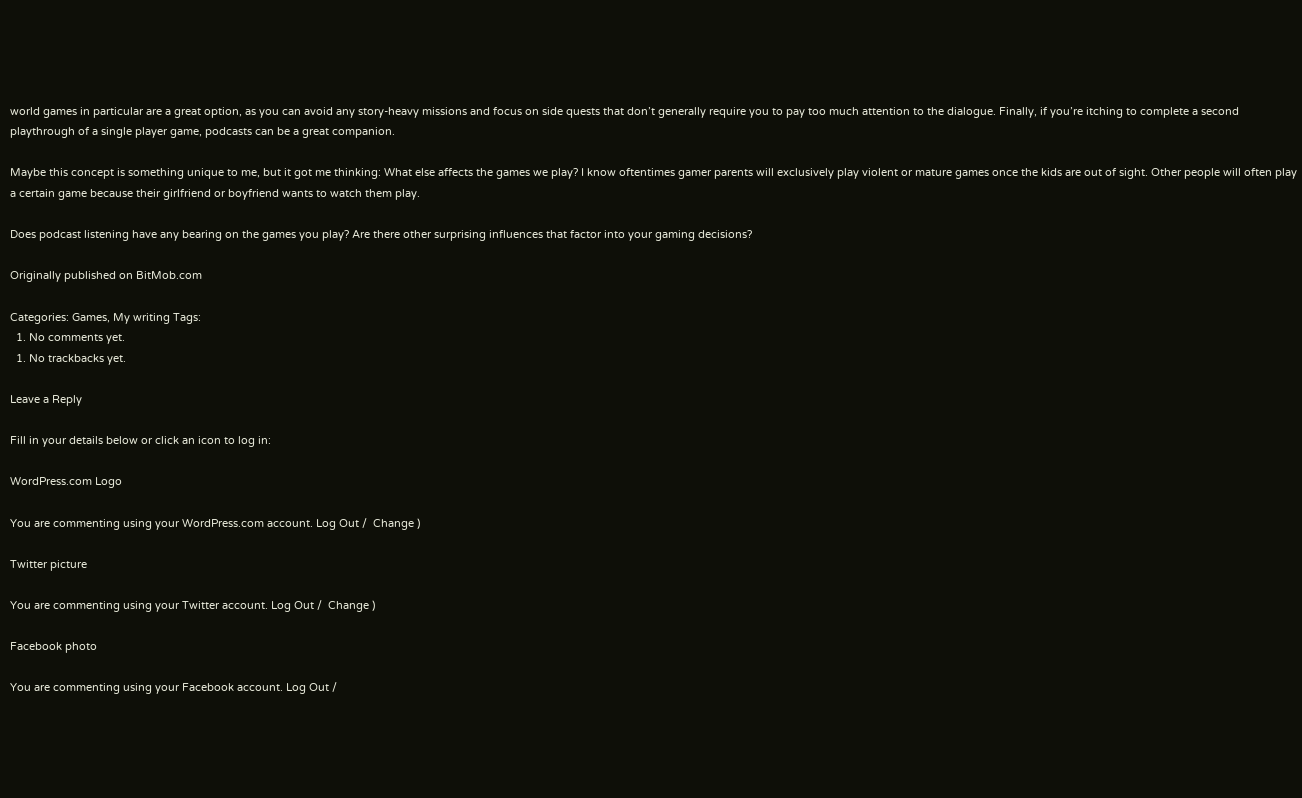world games in particular are a great option, as you can avoid any story-heavy missions and focus on side quests that don’t generally require you to pay too much attention to the dialogue. Finally, if you’re itching to complete a second playthrough of a single player game, podcasts can be a great companion.

Maybe this concept is something unique to me, but it got me thinking: What else affects the games we play? I know oftentimes gamer parents will exclusively play violent or mature games once the kids are out of sight. Other people will often play a certain game because their girlfriend or boyfriend wants to watch them play.

Does podcast listening have any bearing on the games you play? Are there other surprising influences that factor into your gaming decisions?

Originally published on BitMob.com

Categories: Games, My writing Tags:
  1. No comments yet.
  1. No trackbacks yet.

Leave a Reply

Fill in your details below or click an icon to log in:

WordPress.com Logo

You are commenting using your WordPress.com account. Log Out /  Change )

Twitter picture

You are commenting using your Twitter account. Log Out /  Change )

Facebook photo

You are commenting using your Facebook account. Log Out /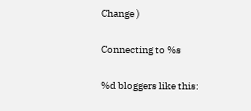Change )

Connecting to %s

%d bloggers like this: